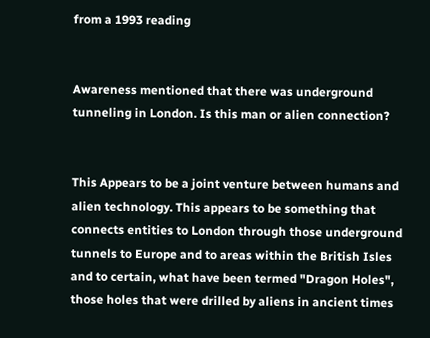from a 1993 reading


Awareness mentioned that there was underground tunneling in London. Is this man or alien connection?


This Appears to be a joint venture between humans and alien technology. This appears to be something that connects entities to London through those underground tunnels to Europe and to areas within the British Isles and to certain, what have been termed "Dragon Holes", those holes that were drilled by aliens in ancient times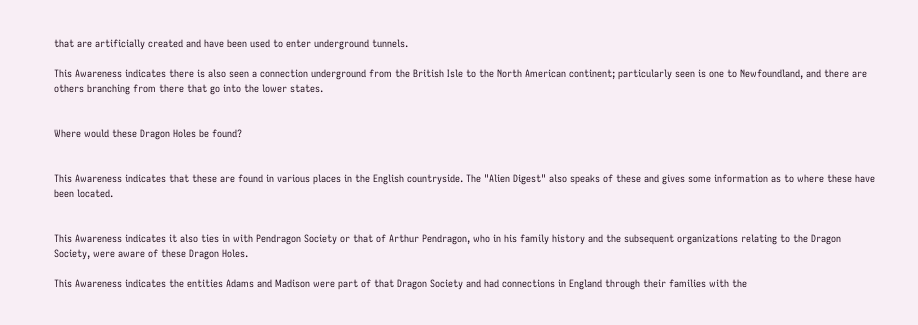that are artificially created and have been used to enter underground tunnels.

This Awareness indicates there is also seen a connection underground from the British Isle to the North American continent; particularly seen is one to Newfoundland, and there are others branching from there that go into the lower states.


Where would these Dragon Holes be found?


This Awareness indicates that these are found in various places in the English countryside. The "Alien Digest" also speaks of these and gives some information as to where these have been located.


This Awareness indicates it also ties in with Pendragon Society or that of Arthur Pendragon, who in his family history and the subsequent organizations relating to the Dragon Society, were aware of these Dragon Holes.

This Awareness indicates the entities Adams and Madison were part of that Dragon Society and had connections in England through their families with the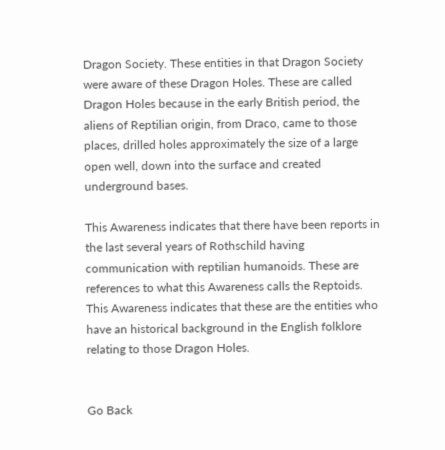Dragon Society. These entities in that Dragon Society were aware of these Dragon Holes. These are called Dragon Holes because in the early British period, the aliens of Reptilian origin, from Draco, came to those places, drilled holes approximately the size of a large open well, down into the surface and created underground bases.

This Awareness indicates that there have been reports in the last several years of Rothschild having communication with reptilian humanoids. These are references to what this Awareness calls the Reptoids. This Awareness indicates that these are the entities who have an historical background in the English folklore relating to those Dragon Holes.


Go Back